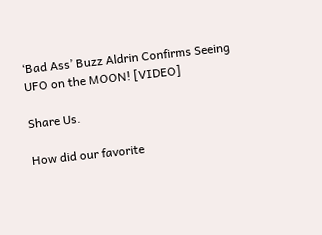‘Bad Ass’ Buzz Aldrin Confirms Seeing UFO on the MOON! [VIDEO]

Share Us.

How did our favorite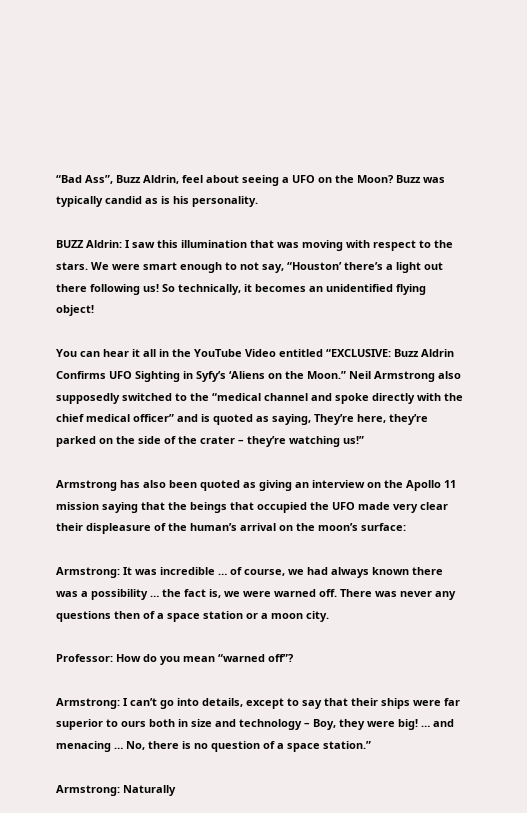“Bad Ass”, Buzz Aldrin, feel about seeing a UFO on the Moon? Buzz was typically candid as is his personality.

BUZZ Aldrin: I saw this illumination that was moving with respect to the stars. We were smart enough to not say, “Houston’ there’s a light out there following us! So technically, it becomes an unidentified flying object!

You can hear it all in the YouTube Video entitled “EXCLUSIVE: Buzz Aldrin Confirms UFO Sighting in Syfy’s ‘Aliens on the Moon.” Neil Armstrong also supposedly switched to the “medical channel and spoke directly with the chief medical officer” and is quoted as saying, They’re here, they’re parked on the side of the crater – they’re watching us!”

Armstrong has also been quoted as giving an interview on the Apollo 11 mission saying that the beings that occupied the UFO made very clear their displeasure of the human’s arrival on the moon’s surface:

Armstrong: It was incredible … of course, we had always known there was a possibility … the fact is, we were warned off. There was never any questions then of a space station or a moon city.

Professor: How do you mean “warned off”?

Armstrong: I can’t go into details, except to say that their ships were far superior to ours both in size and technology – Boy, they were big! … and menacing … No, there is no question of a space station.”

Armstrong: Naturally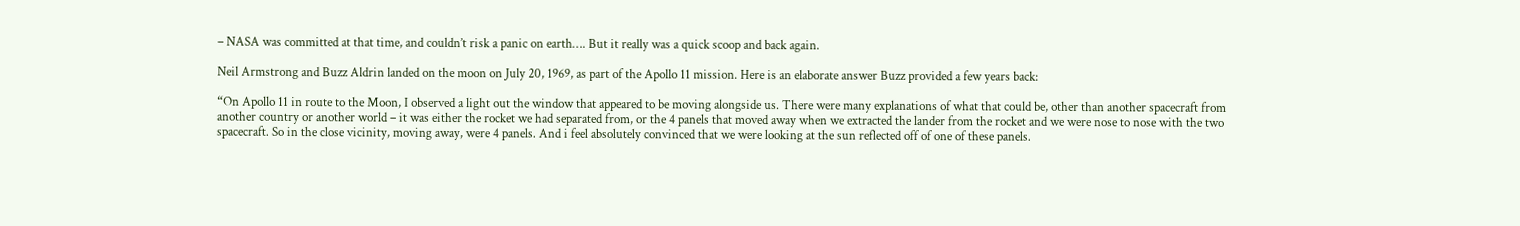– NASA was committed at that time, and couldn’t risk a panic on earth…. But it really was a quick scoop and back again.

Neil Armstrong and Buzz Aldrin landed on the moon on July 20, 1969, as part of the Apollo 11 mission. Here is an elaborate answer Buzz provided a few years back:

“On Apollo 11 in route to the Moon, I observed a light out the window that appeared to be moving alongside us. There were many explanations of what that could be, other than another spacecraft from another country or another world – it was either the rocket we had separated from, or the 4 panels that moved away when we extracted the lander from the rocket and we were nose to nose with the two spacecraft. So in the close vicinity, moving away, were 4 panels. And i feel absolutely convinced that we were looking at the sun reflected off of one of these panels.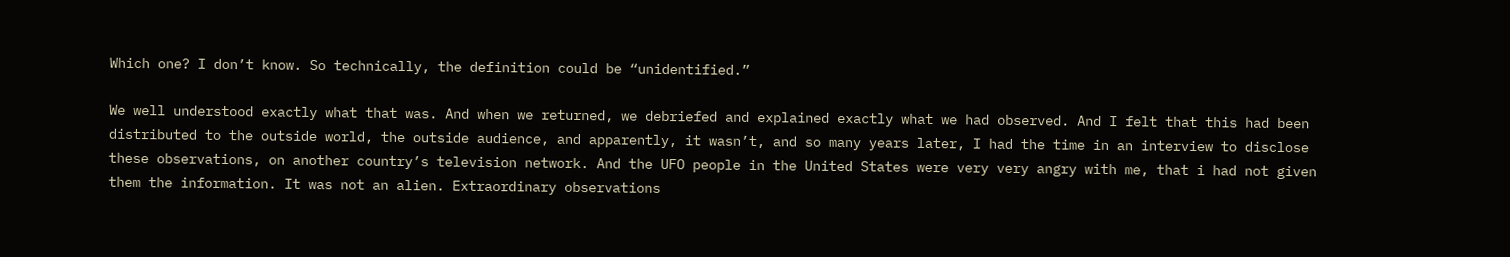Which one? I don’t know. So technically, the definition could be “unidentified.”

We well understood exactly what that was. And when we returned, we debriefed and explained exactly what we had observed. And I felt that this had been distributed to the outside world, the outside audience, and apparently, it wasn’t, and so many years later, I had the time in an interview to disclose these observations, on another country’s television network. And the UFO people in the United States were very very angry with me, that i had not given them the information. It was not an alien. Extraordinary observations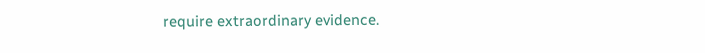require extraordinary evidence.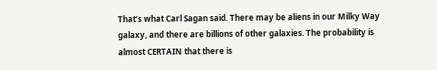That’s what Carl Sagan said. There may be aliens in our Milky Way galaxy, and there are billions of other galaxies. The probability is almost CERTAIN that there is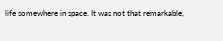life somewhere in space. It was not that remarkable,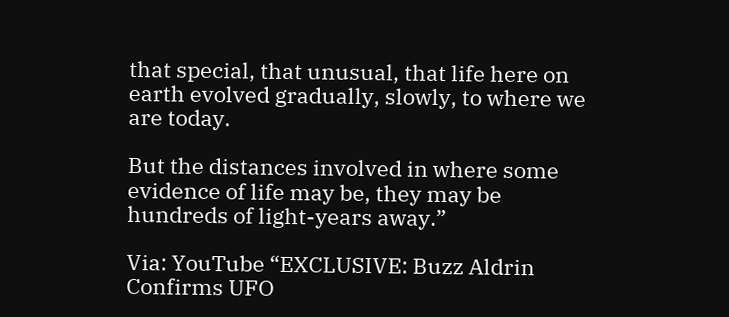that special, that unusual, that life here on earth evolved gradually, slowly, to where we are today.

But the distances involved in where some evidence of life may be, they may be hundreds of light-years away.”

Via: YouTube “EXCLUSIVE: Buzz Aldrin Confirms UFO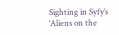Sighting in Syfy’s ‘Aliens on the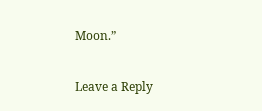Moon.”

Leave a Reply